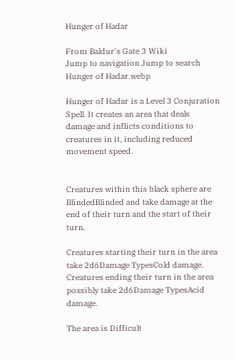Hunger of Hadar

From Baldur's Gate 3 Wiki
Jump to navigation Jump to search
Hunger of Hadar.webp

Hunger of Hadar is a Level 3 Conjuration Spell. It creates an area that deals damage and inflicts conditions to creatures in it, including reduced movement speed.


Creatures within this black sphere are BlindedBlinded and take damage at the end of their turn and the start of their turn.

Creatures starting their turn in the area take 2d6Damage TypesCold damage. Creatures ending their turn in the area possibly take 2d6Damage TypesAcid damage.

The area is Difficult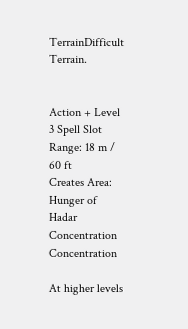TerrainDifficult Terrain.


Action + Level 3 Spell Slot
Range: 18 m / 60 ft
Creates Area: Hunger of Hadar
Concentration Concentration

At higher levels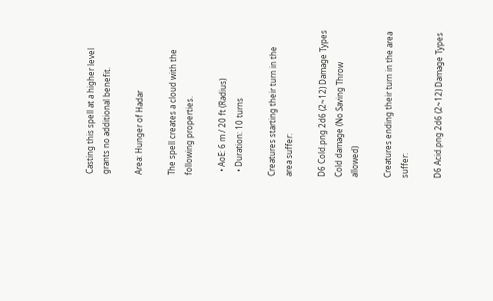Casting this spell at a higher level grants no additional benefit.

Area: Hunger of Hadar

The spell creates a cloud with the following properties.

  • AoE: 6 m / 20 ft (Radius)
  • Duration: 10 turns

Creatures starting their turn in the area suffer:

D6 Cold.png 2d6 (2~12) Damage Types Cold damage (No Saving Throw allowed)

Creatures ending their turn in the area suffer:

D6 Acid.png 2d6 (2~12) Damage Types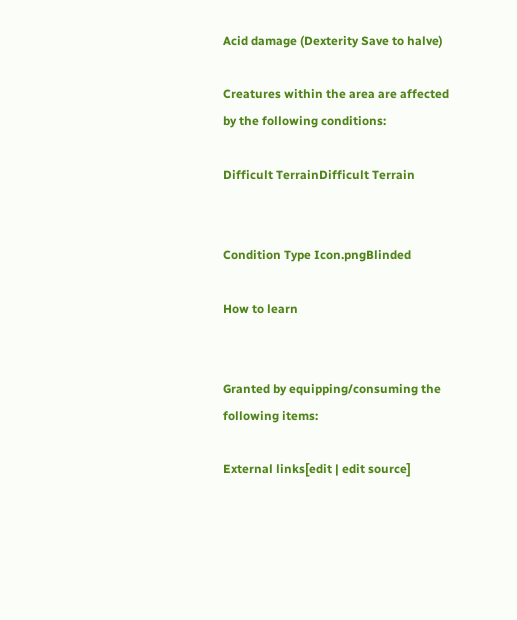Acid damage (Dexterity Save to halve)

Creatures within the area are affected by the following conditions:

Difficult TerrainDifficult Terrain


Condition Type Icon.pngBlinded

How to learn


Granted by equipping/consuming the following items:

External links[edit | edit source]